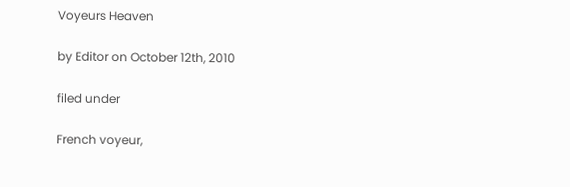Voyeurs Heaven

by Editor on October 12th, 2010

filed under

French voyeur,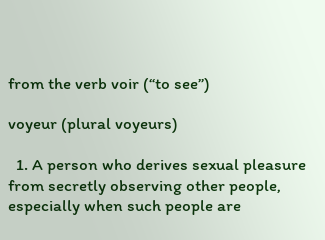from the verb voir (“to see”)

voyeur (plural voyeurs)

  1. A person who derives sexual pleasure from secretly observing other people, especially when such people are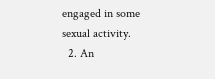engaged in some sexual activity.
  2. An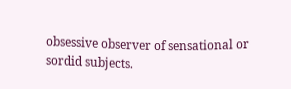obsessive observer of sensational or sordid subjects.